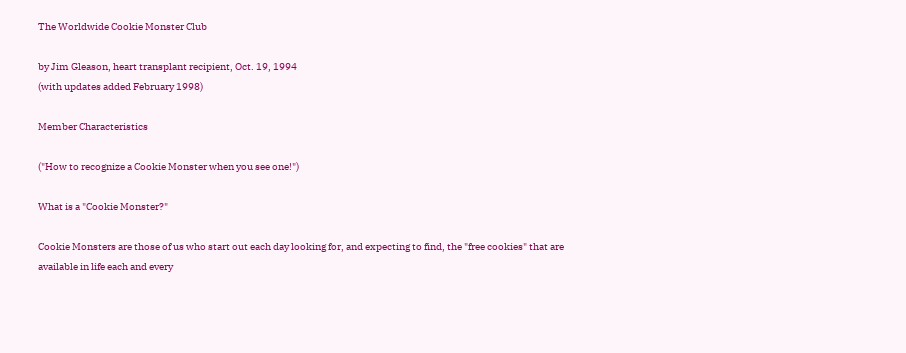The Worldwide Cookie Monster Club

by Jim Gleason, heart transplant recipient, Oct. 19, 1994
(with updates added February 1998)

Member Characteristics

("How to recognize a Cookie Monster when you see one!")

What is a "Cookie Monster?"

Cookie Monsters are those of us who start out each day looking for, and expecting to find, the "free cookies" that are available in life each and every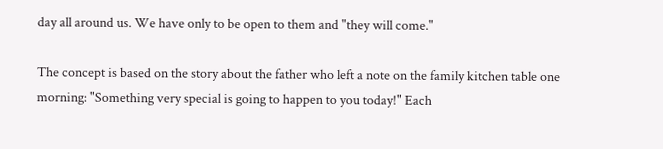day all around us. We have only to be open to them and "they will come."

The concept is based on the story about the father who left a note on the family kitchen table one morning: "Something very special is going to happen to you today!" Each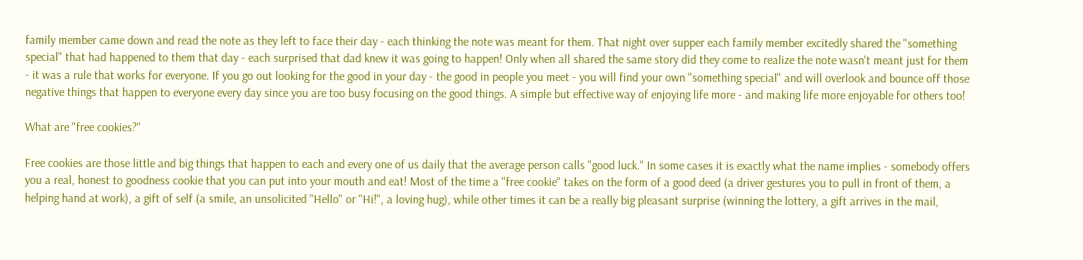family member came down and read the note as they left to face their day - each thinking the note was meant for them. That night over supper each family member excitedly shared the "something special" that had happened to them that day - each surprised that dad knew it was going to happen! Only when all shared the same story did they come to realize the note wasn't meant just for them - it was a rule that works for everyone. If you go out looking for the good in your day - the good in people you meet - you will find your own "something special" and will overlook and bounce off those negative things that happen to everyone every day since you are too busy focusing on the good things. A simple but effective way of enjoying life more - and making life more enjoyable for others too!

What are "free cookies?"

Free cookies are those little and big things that happen to each and every one of us daily that the average person calls "good luck." In some cases it is exactly what the name implies - somebody offers you a real, honest to goodness cookie that you can put into your mouth and eat! Most of the time a "free cookie" takes on the form of a good deed (a driver gestures you to pull in front of them, a helping hand at work), a gift of self (a smile, an unsolicited "Hello" or "Hi!", a loving hug), while other times it can be a really big pleasant surprise (winning the lottery, a gift arrives in the mail,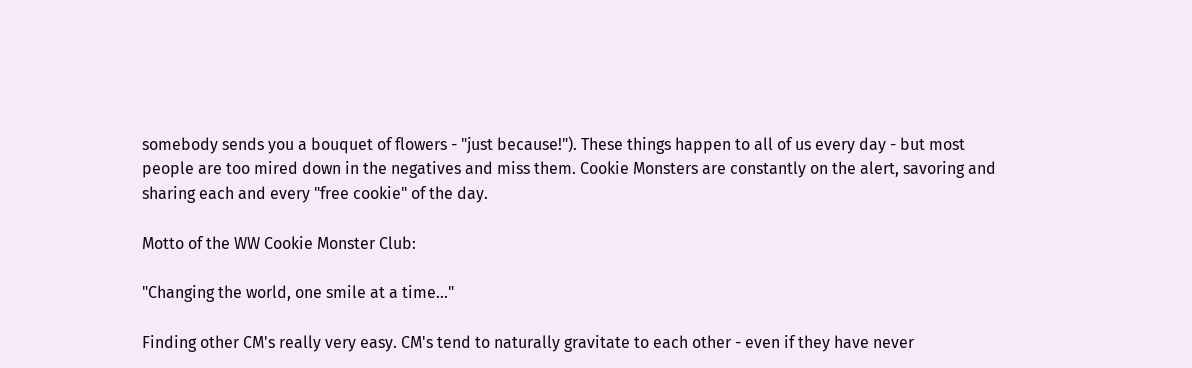somebody sends you a bouquet of flowers - "just because!"). These things happen to all of us every day - but most people are too mired down in the negatives and miss them. Cookie Monsters are constantly on the alert, savoring and sharing each and every "free cookie" of the day.

Motto of the WW Cookie Monster Club:

"Changing the world, one smile at a time..."

Finding other CM's really very easy. CM's tend to naturally gravitate to each other - even if they have never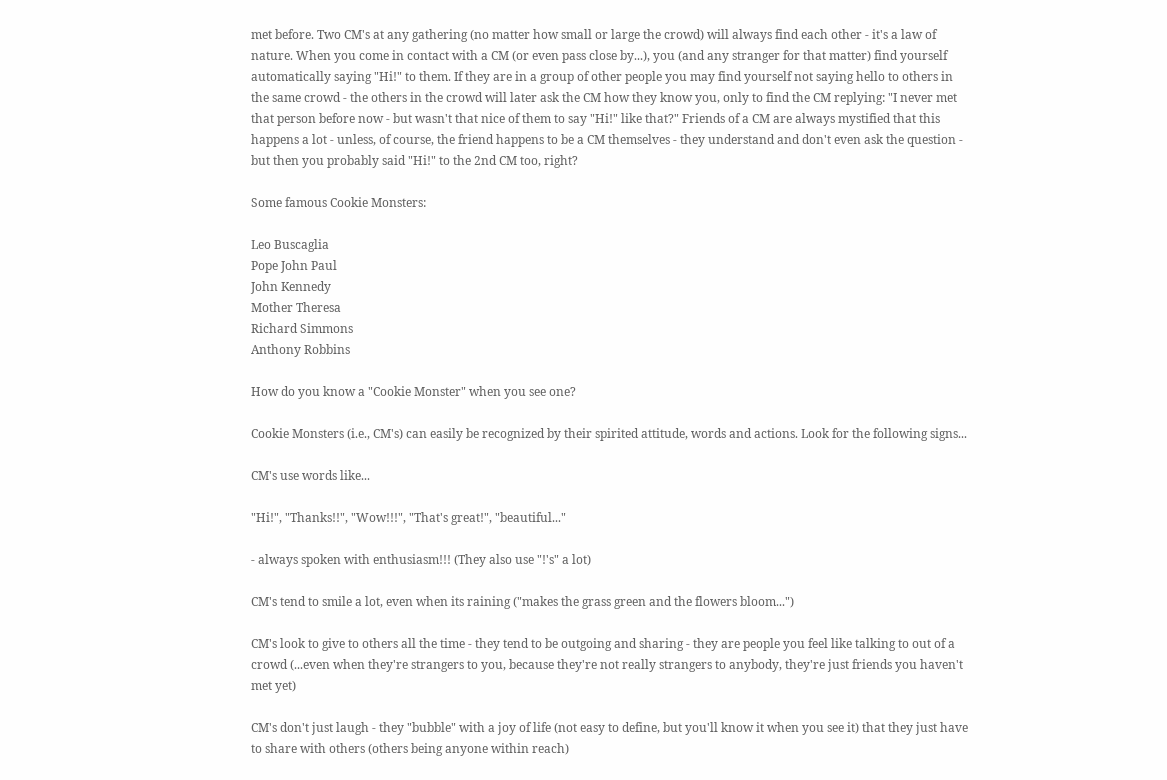met before. Two CM's at any gathering (no matter how small or large the crowd) will always find each other - it's a law of nature. When you come in contact with a CM (or even pass close by...), you (and any stranger for that matter) find yourself automatically saying "Hi!" to them. If they are in a group of other people you may find yourself not saying hello to others in the same crowd - the others in the crowd will later ask the CM how they know you, only to find the CM replying: "I never met that person before now - but wasn't that nice of them to say "Hi!" like that?" Friends of a CM are always mystified that this happens a lot - unless, of course, the friend happens to be a CM themselves - they understand and don't even ask the question - but then you probably said "Hi!" to the 2nd CM too, right?

Some famous Cookie Monsters:

Leo Buscaglia
Pope John Paul
John Kennedy
Mother Theresa
Richard Simmons
Anthony Robbins

How do you know a "Cookie Monster" when you see one?

Cookie Monsters (i.e., CM's) can easily be recognized by their spirited attitude, words and actions. Look for the following signs...

CM's use words like...

"Hi!", "Thanks!!", "Wow!!!", "That's great!", "beautiful..."

- always spoken with enthusiasm!!! (They also use "!'s" a lot)

CM's tend to smile a lot, even when its raining ("makes the grass green and the flowers bloom...")

CM's look to give to others all the time - they tend to be outgoing and sharing - they are people you feel like talking to out of a crowd (...even when they're strangers to you, because they're not really strangers to anybody, they're just friends you haven't met yet)

CM's don't just laugh - they "bubble" with a joy of life (not easy to define, but you'll know it when you see it) that they just have to share with others (others being anyone within reach)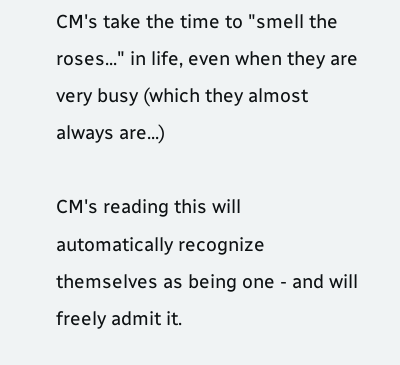CM's take the time to "smell the roses..." in life, even when they are very busy (which they almost always are...)

CM's reading this will automatically recognize themselves as being one - and will freely admit it.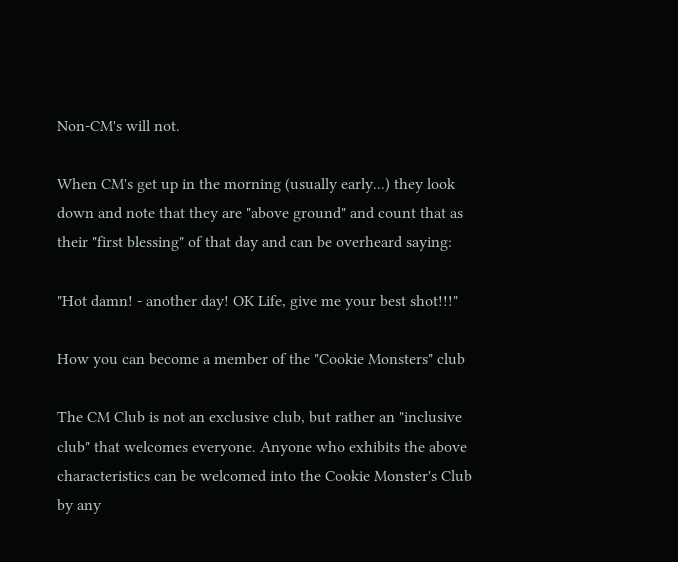Non-CM's will not.

When CM's get up in the morning (usually early...) they look down and note that they are "above ground" and count that as their "first blessing" of that day and can be overheard saying:

"Hot damn! - another day! OK Life, give me your best shot!!!"

How you can become a member of the "Cookie Monsters" club

The CM Club is not an exclusive club, but rather an "inclusive club" that welcomes everyone. Anyone who exhibits the above characteristics can be welcomed into the Cookie Monster's Club by any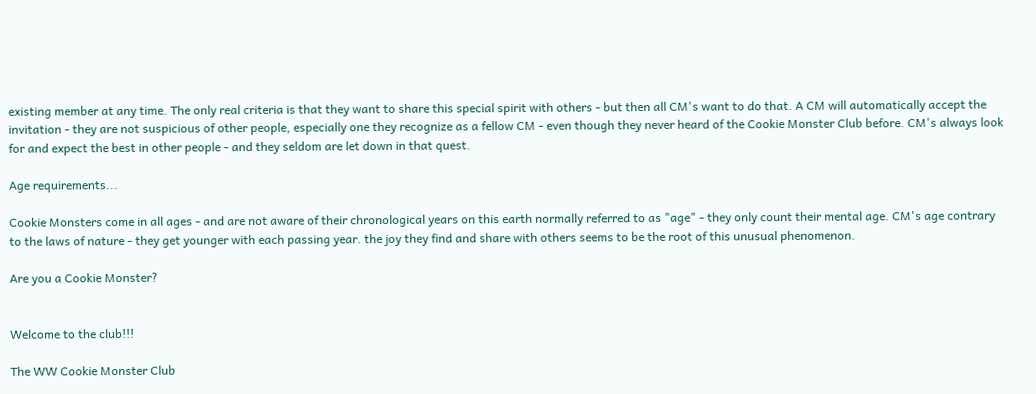existing member at any time. The only real criteria is that they want to share this special spirit with others - but then all CM's want to do that. A CM will automatically accept the invitation - they are not suspicious of other people, especially one they recognize as a fellow CM - even though they never heard of the Cookie Monster Club before. CM's always look for and expect the best in other people - and they seldom are let down in that quest.

Age requirements...

Cookie Monsters come in all ages - and are not aware of their chronological years on this earth normally referred to as "age" - they only count their mental age. CM's age contrary to the laws of nature - they get younger with each passing year. the joy they find and share with others seems to be the root of this unusual phenomenon.

Are you a Cookie Monster?


Welcome to the club!!!

The WW Cookie Monster Club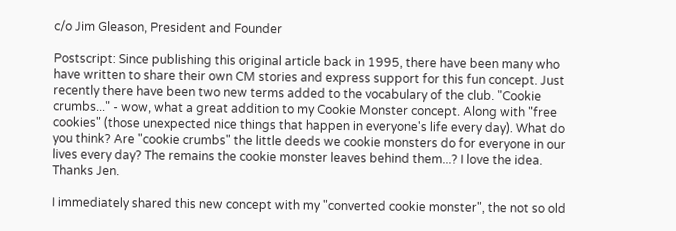c/o Jim Gleason, President and Founder

Postscript: Since publishing this original article back in 1995, there have been many who have written to share their own CM stories and express support for this fun concept. Just recently there have been two new terms added to the vocabulary of the club. "Cookie crumbs..." - wow, what a great addition to my Cookie Monster concept. Along with "free cookies" (those unexpected nice things that happen in everyone's life every day). What do you think? Are "cookie crumbs" the little deeds we cookie monsters do for everyone in our lives every day? The remains the cookie monster leaves behind them...? I love the idea. Thanks Jen.

I immediately shared this new concept with my "converted cookie monster", the not so old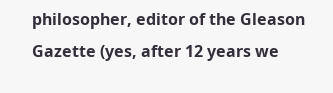philosopher, editor of the Gleason Gazette (yes, after 12 years we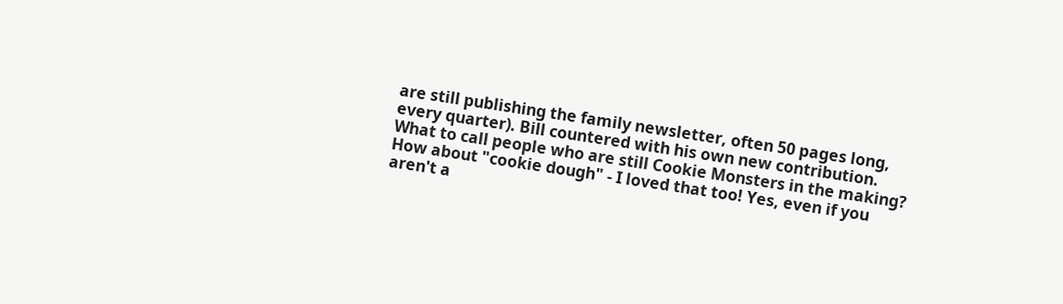are still publishing the family newsletter, often 50 pages long, every quarter). Bill countered with his own new contribution. What to call people who are still Cookie Monsters in the making? How about "cookie dough" - I loved that too! Yes, even if you aren't a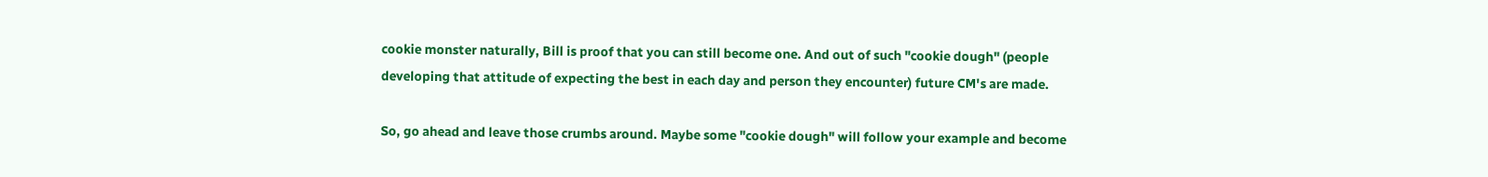cookie monster naturally, Bill is proof that you can still become one. And out of such "cookie dough" (people developing that attitude of expecting the best in each day and person they encounter) future CM's are made.

So, go ahead and leave those crumbs around. Maybe some "cookie dough" will follow your example and become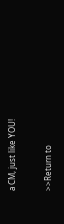a CM, just like YOU!

>>Return to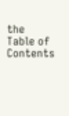the Table of Contents